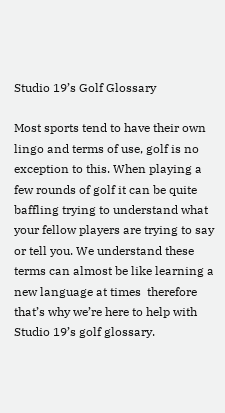Studio 19’s Golf Glossary

Most sports tend to have their own lingo and terms of use, golf is no exception to this. When playing a few rounds of golf it can be quite baffling trying to understand what your fellow players are trying to say or tell you. We understand these terms can almost be like learning a new language at times  therefore that’s why we’re here to help with Studio 19’s golf glossary.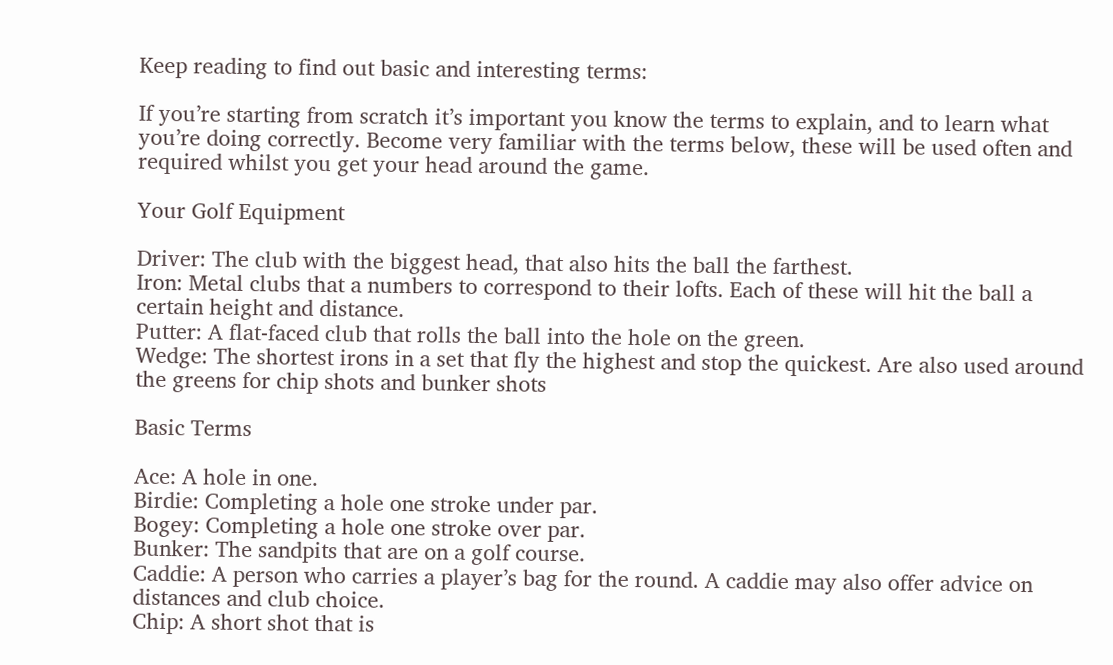Keep reading to find out basic and interesting terms:

If you’re starting from scratch it’s important you know the terms to explain, and to learn what you’re doing correctly. Become very familiar with the terms below, these will be used often and required whilst you get your head around the game.

Your Golf Equipment

Driver: The club with the biggest head, that also hits the ball the farthest.
Iron: Metal clubs that a numbers to correspond to their lofts. Each of these will hit the ball a certain height and distance.
Putter: A flat-faced club that rolls the ball into the hole on the green.
Wedge: The shortest irons in a set that fly the highest and stop the quickest. Are also used around the greens for chip shots and bunker shots

Basic Terms

Ace: A hole in one.
Birdie: Completing a hole one stroke under par.
Bogey: Completing a hole one stroke over par.
Bunker: The sandpits that are on a golf course.
Caddie: A person who carries a player’s bag for the round. A caddie may also offer advice on distances and club choice.
Chip: A short shot that is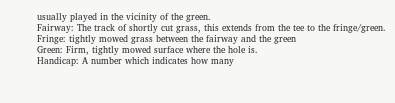usually played in the vicinity of the green.
Fairway: The track of shortly cut grass, this extends from the tee to the fringe/green.
Fringe: tightly mowed grass between the fairway and the green
Green: Firm, tightly mowed surface where the hole is.
Handicap: A number which indicates how many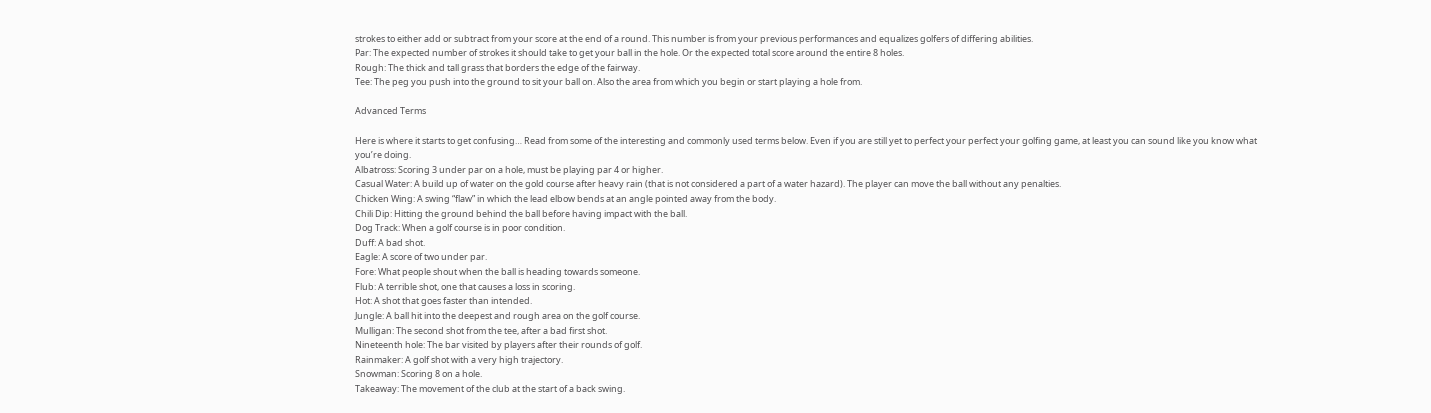strokes to either add or subtract from your score at the end of a round. This number is from your previous performances and equalizes golfers of differing abilities.
Par: The expected number of strokes it should take to get your ball in the hole. Or the expected total score around the entire 8 holes.
Rough: The thick and tall grass that borders the edge of the fairway.
Tee: The peg you push into the ground to sit your ball on. Also the area from which you begin or start playing a hole from.

Advanced Terms

Here is where it starts to get confusing… Read from some of the interesting and commonly used terms below. Even if you are still yet to perfect your perfect your golfing game, at least you can sound like you know what you’re doing.
Albatross: Scoring 3 under par on a hole, must be playing par 4 or higher.
Casual Water: A build up of water on the gold course after heavy rain (that is not considered a part of a water hazard). The player can move the ball without any penalties.
Chicken Wing: A swing “flaw” in which the lead elbow bends at an angle pointed away from the body.
Chili Dip: Hitting the ground behind the ball before having impact with the ball.
Dog Track: When a golf course is in poor condition.
Duff: A bad shot.
Eagle: A score of two under par.
Fore: What people shout when the ball is heading towards someone.
Flub: A terrible shot, one that causes a loss in scoring.
Hot: A shot that goes faster than intended.
Jungle: A ball hit into the deepest and rough area on the golf course.
Mulligan: The second shot from the tee, after a bad first shot.
Nineteenth hole: The bar visited by players after their rounds of golf.
Rainmaker: A golf shot with a very high trajectory.
Snowman: Scoring 8 on a hole.
Takeaway: The movement of the club at the start of a back swing.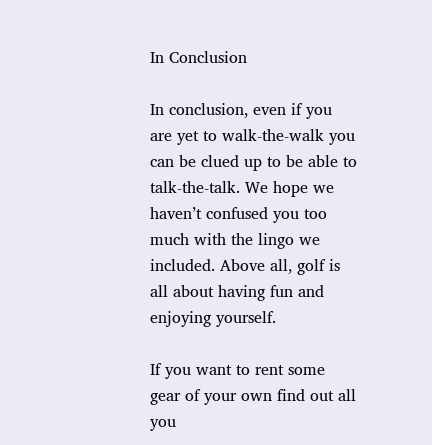In Conclusion

In conclusion, even if you are yet to walk-the-walk you can be clued up to be able to talk-the-talk. We hope we haven’t confused you too much with the lingo we included. Above all, golf is all about having fun and enjoying yourself.

If you want to rent some gear of your own find out all you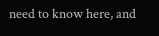need to know here, and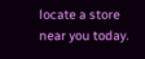locate a store near you today.